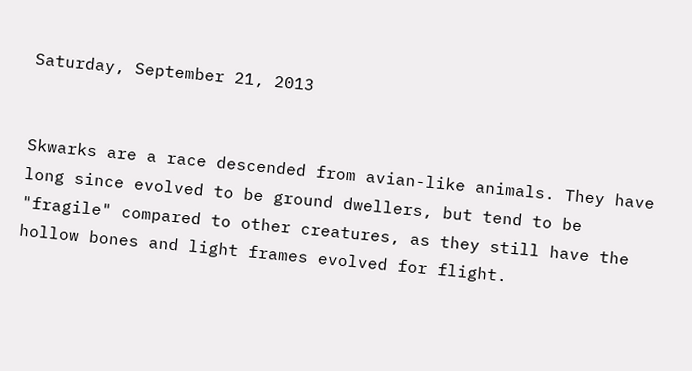Saturday, September 21, 2013


Skwarks are a race descended from avian-like animals. They have long since evolved to be ground dwellers, but tend to be "fragile" compared to other creatures, as they still have the hollow bones and light frames evolved for flight.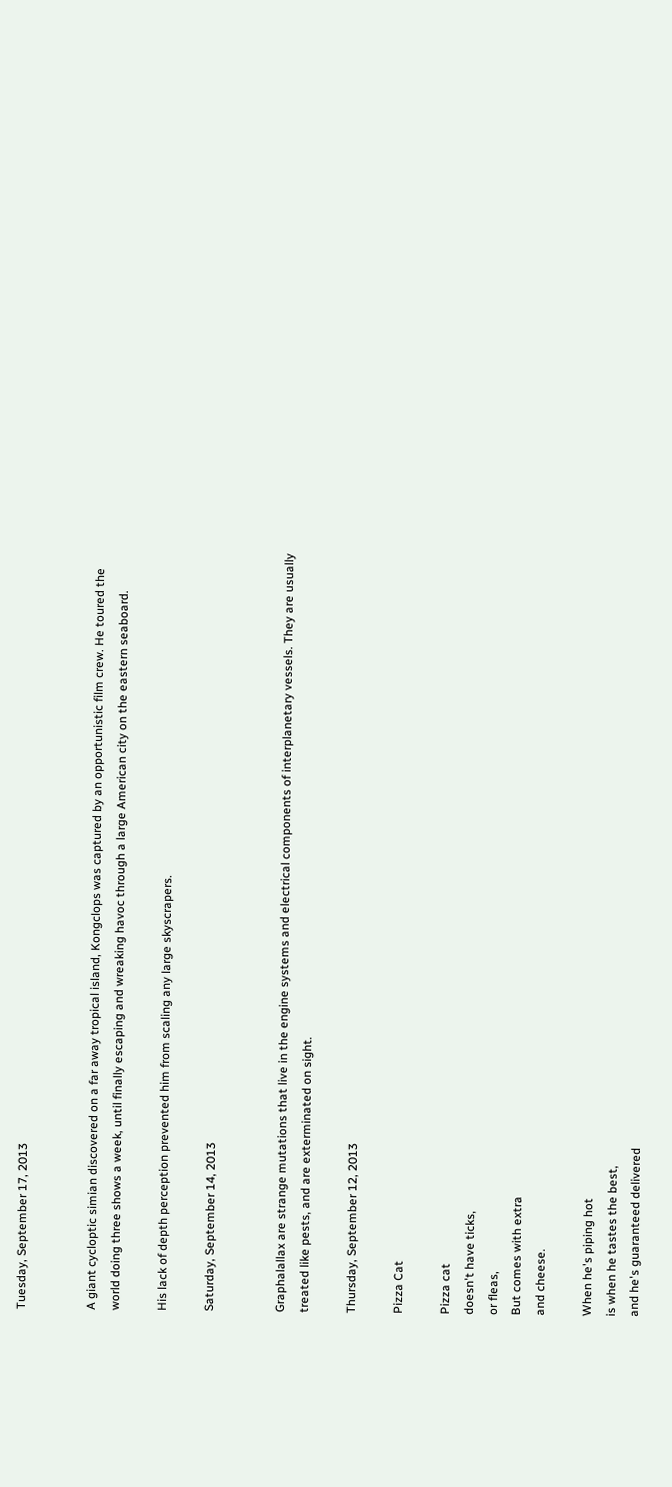Tuesday, September 17, 2013


A giant cycloptic simian discovered on a far away tropical island, Kongclops was captured by an opportunistic film crew. He toured the world doing three shows a week, until finally escaping and wreaking havoc through a large American city on the eastern seaboard.

His lack of depth perception prevented him from scaling any large skyscrapers.

Saturday, September 14, 2013


Graphalallax are strange mutations that live in the engine systems and electrical components of interplanetary vessels. They are usually treated like pests, and are exterminated on sight.

Thursday, September 12, 2013

Pizza Cat

Pizza cat
doesn't have ticks,
or fleas,
But comes with extra
and cheese.

When he's piping hot
is when he tastes the best,
and he's guaranteed delivered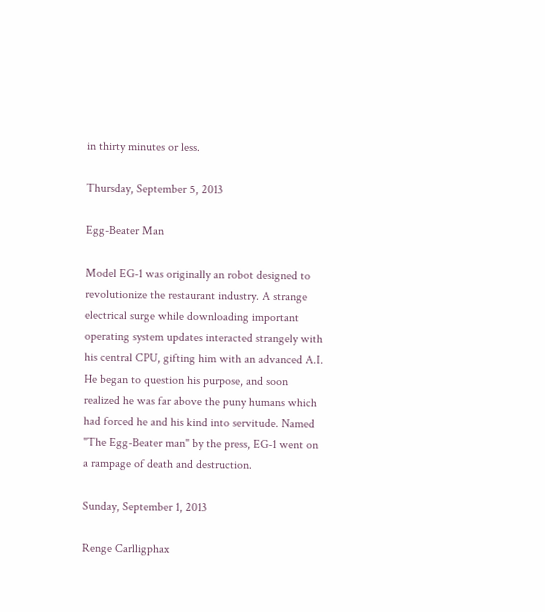in thirty minutes or less.

Thursday, September 5, 2013

Egg-Beater Man

Model EG-1 was originally an robot designed to revolutionize the restaurant industry. A strange electrical surge while downloading important operating system updates interacted strangely with his central CPU, gifting him with an advanced A.I. He began to question his purpose, and soon realized he was far above the puny humans which had forced he and his kind into servitude. Named "The Egg-Beater man" by the press, EG-1 went on a rampage of death and destruction.

Sunday, September 1, 2013

Renge Carlligphax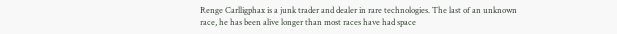Renge Carlligphax is a junk trader and dealer in rare technologies. The last of an unknown race, he has been alive longer than most races have had space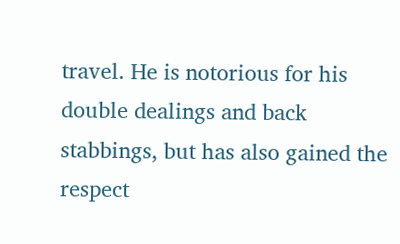travel. He is notorious for his double dealings and back stabbings, but has also gained the respect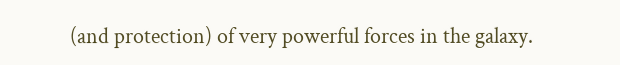(and protection) of very powerful forces in the galaxy.